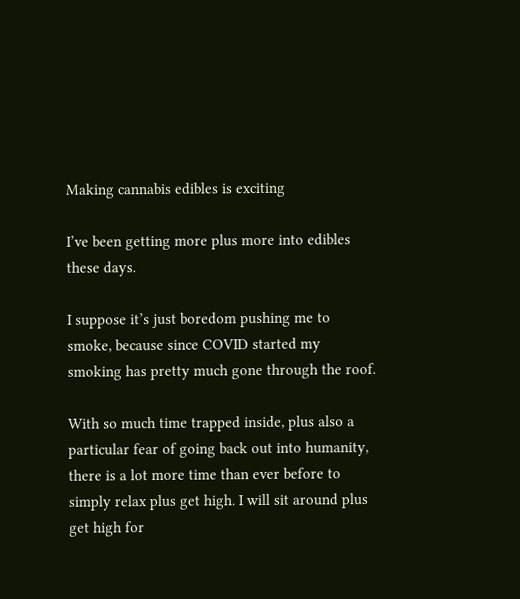Making cannabis edibles is exciting

I’ve been getting more plus more into edibles these days.

I suppose it’s just boredom pushing me to smoke, because since COVID started my smoking has pretty much gone through the roof.

With so much time trapped inside, plus also a particular fear of going back out into humanity, there is a lot more time than ever before to simply relax plus get high. I will sit around plus get high for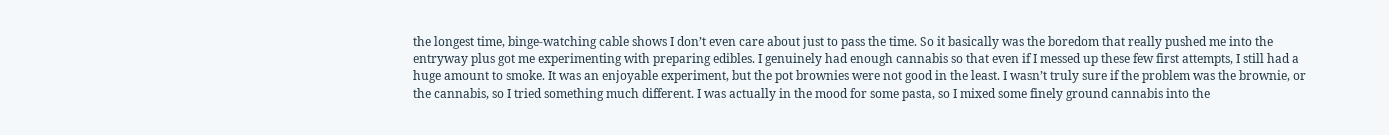the longest time, binge-watching cable shows I don’t even care about just to pass the time. So it basically was the boredom that really pushed me into the entryway plus got me experimenting with preparing edibles. I genuinely had enough cannabis so that even if I messed up these few first attempts, I still had a huge amount to smoke. It was an enjoyable experiment, but the pot brownies were not good in the least. I wasn’t truly sure if the problem was the brownie, or the cannabis, so I tried something much different. I was actually in the mood for some pasta, so I mixed some finely ground cannabis into the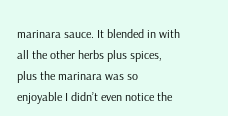marinara sauce. It blended in with all the other herbs plus spices, plus the marinara was so enjoyable I didn’t even notice the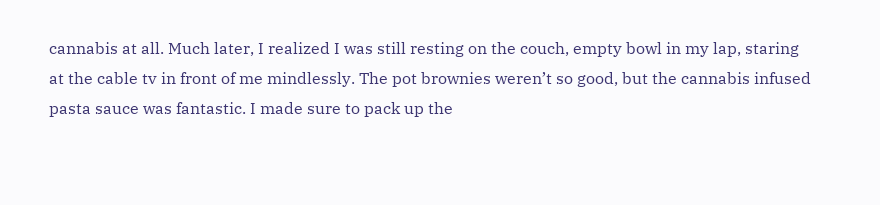cannabis at all. Much later, I realized I was still resting on the couch, empty bowl in my lap, staring at the cable tv in front of me mindlessly. The pot brownies weren’t so good, but the cannabis infused pasta sauce was fantastic. I made sure to pack up the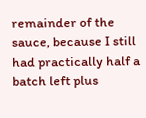remainder of the sauce, because I still had practically half a batch left plus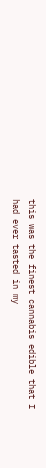this was the finest cannabis edible that I had ever tasted in my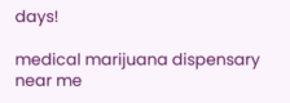days!

medical marijuana dispensary near me